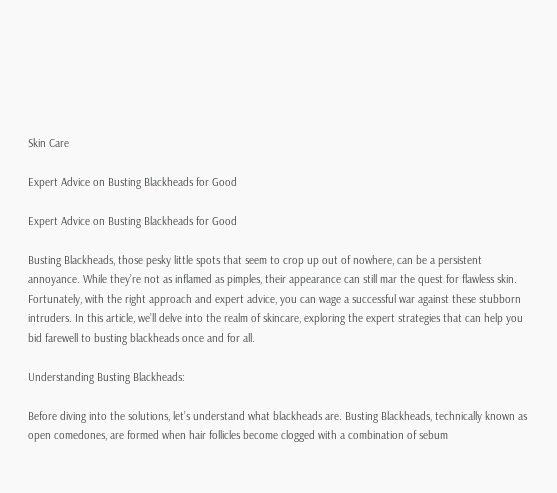Skin Care

Expert Advice on Busting Blackheads for Good

Expert Advice on Busting Blackheads for Good

Busting Blackheads, those pesky little spots that seem to crop up out of nowhere, can be a persistent annoyance. While they’re not as inflamed as pimples, their appearance can still mar the quest for flawless skin. Fortunately, with the right approach and expert advice, you can wage a successful war against these stubborn intruders. In this article, we’ll delve into the realm of skincare, exploring the expert strategies that can help you bid farewell to busting blackheads once and for all.

Understanding Busting Blackheads:

Before diving into the solutions, let’s understand what blackheads are. Busting Blackheads, technically known as open comedones, are formed when hair follicles become clogged with a combination of sebum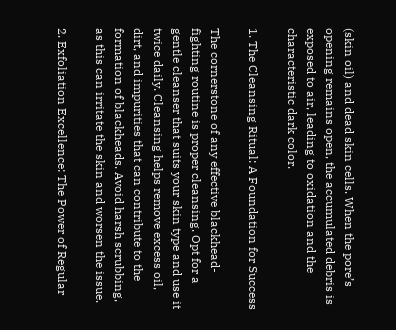(skin oil) and dead skin cells. When the pore’s opening remains open, the accumulated debris is exposed to air, leading to oxidation and the characteristic dark color.

1. The Cleansing Ritual: A Foundation for Success

The cornerstone of any effective blackhead-fighting routine is proper cleansing. Opt for a gentle cleanser that suits your skin type and use it twice daily. Cleansing helps remove excess oil, dirt, and impurities that can contribute to the formation of blackheads. Avoid harsh scrubbing, as this can irritate the skin and worsen the issue.

2. Exfoliation Excellence: The Power of Regular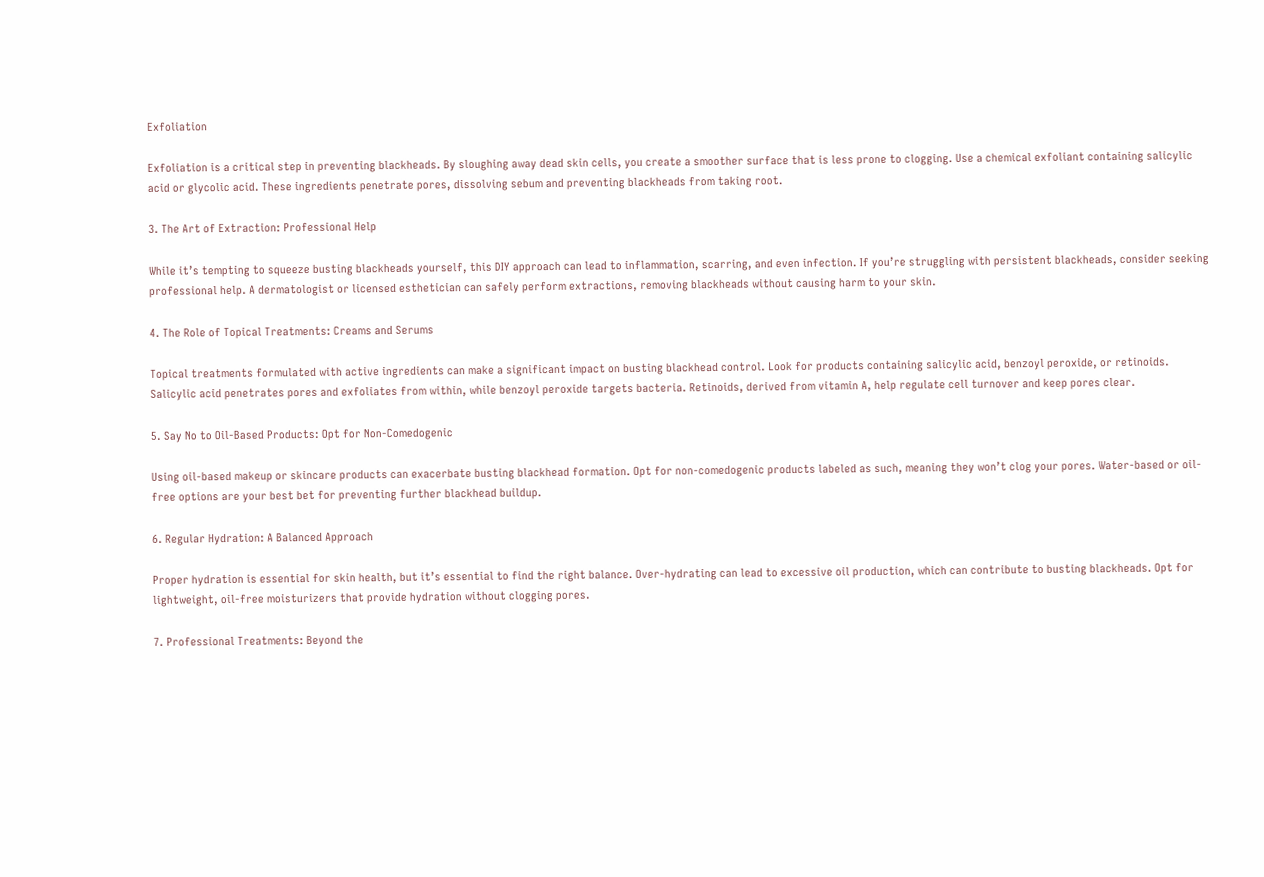Exfoliation

Exfoliation is a critical step in preventing blackheads. By sloughing away dead skin cells, you create a smoother surface that is less prone to clogging. Use a chemical exfoliant containing salicylic acid or glycolic acid. These ingredients penetrate pores, dissolving sebum and preventing blackheads from taking root.

3. The Art of Extraction: Professional Help

While it’s tempting to squeeze busting blackheads yourself, this DIY approach can lead to inflammation, scarring, and even infection. If you’re struggling with persistent blackheads, consider seeking professional help. A dermatologist or licensed esthetician can safely perform extractions, removing blackheads without causing harm to your skin.

4. The Role of Topical Treatments: Creams and Serums

Topical treatments formulated with active ingredients can make a significant impact on busting blackhead control. Look for products containing salicylic acid, benzoyl peroxide, or retinoids. Salicylic acid penetrates pores and exfoliates from within, while benzoyl peroxide targets bacteria. Retinoids, derived from vitamin A, help regulate cell turnover and keep pores clear.

5. Say No to Oil-Based Products: Opt for Non-Comedogenic

Using oil-based makeup or skincare products can exacerbate busting blackhead formation. Opt for non-comedogenic products labeled as such, meaning they won’t clog your pores. Water-based or oil-free options are your best bet for preventing further blackhead buildup.

6. Regular Hydration: A Balanced Approach

Proper hydration is essential for skin health, but it’s essential to find the right balance. Over-hydrating can lead to excessive oil production, which can contribute to busting blackheads. Opt for lightweight, oil-free moisturizers that provide hydration without clogging pores.

7. Professional Treatments: Beyond the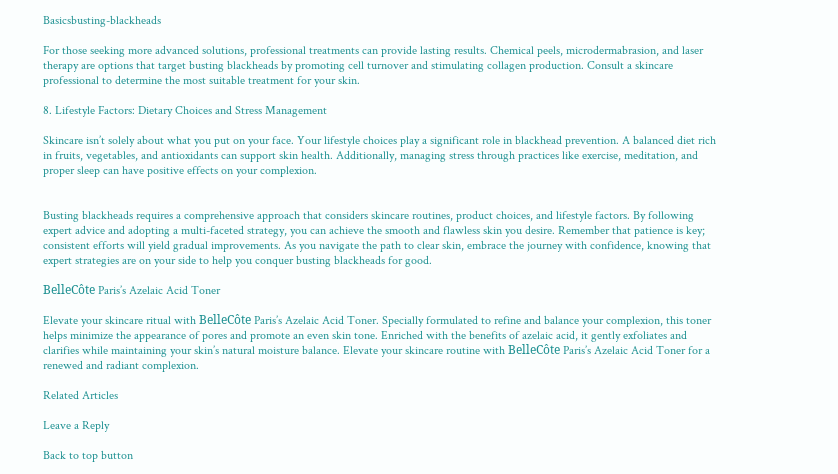Basicsbusting-blackheads

For those seeking more advanced solutions, professional treatments can provide lasting results. Chemical peels, microdermabrasion, and laser therapy are options that target busting blackheads by promoting cell turnover and stimulating collagen production. Consult a skincare professional to determine the most suitable treatment for your skin.

8. Lifestyle Factors: Dietary Choices and Stress Management

Skincare isn’t solely about what you put on your face. Your lifestyle choices play a significant role in blackhead prevention. A balanced diet rich in fruits, vegetables, and antioxidants can support skin health. Additionally, managing stress through practices like exercise, meditation, and proper sleep can have positive effects on your complexion.


Busting blackheads requires a comprehensive approach that considers skincare routines, product choices, and lifestyle factors. By following expert advice and adopting a multi-faceted strategy, you can achieve the smooth and flawless skin you desire. Remember that patience is key; consistent efforts will yield gradual improvements. As you navigate the path to clear skin, embrace the journey with confidence, knowing that expert strategies are on your side to help you conquer busting blackheads for good.

BelleCôte Paris’s Azelaic Acid Toner

Elevate your skincare ritual with BelleCôte Paris’s Azelaic Acid Toner. Specially formulated to refine and balance your complexion, this toner helps minimize the appearance of pores and promote an even skin tone. Enriched with the benefits of azelaic acid, it gently exfoliates and clarifies while maintaining your skin’s natural moisture balance. Elevate your skincare routine with BelleCôte Paris’s Azelaic Acid Toner for a renewed and radiant complexion.

Related Articles

Leave a Reply

Back to top button